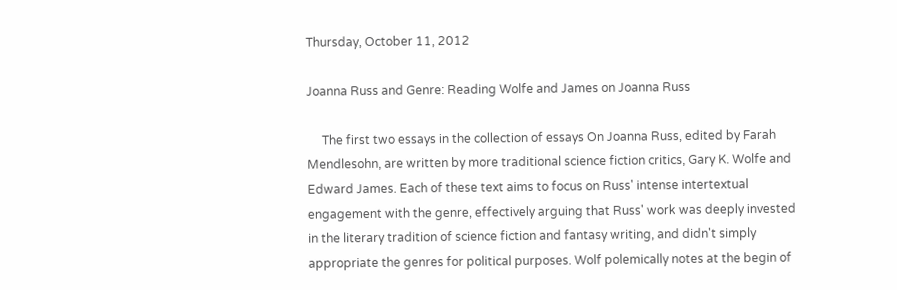Thursday, October 11, 2012

Joanna Russ and Genre: Reading Wolfe and James on Joanna Russ

     The first two essays in the collection of essays On Joanna Russ, edited by Farah Mendlesohn, are written by more traditional science fiction critics, Gary K. Wolfe and Edward James. Each of these text aims to focus on Russ' intense intertextual engagement with the genre, effectively arguing that Russ' work was deeply invested in the literary tradition of science fiction and fantasy writing, and didn't simply appropriate the genres for political purposes. Wolf polemically notes at the begin of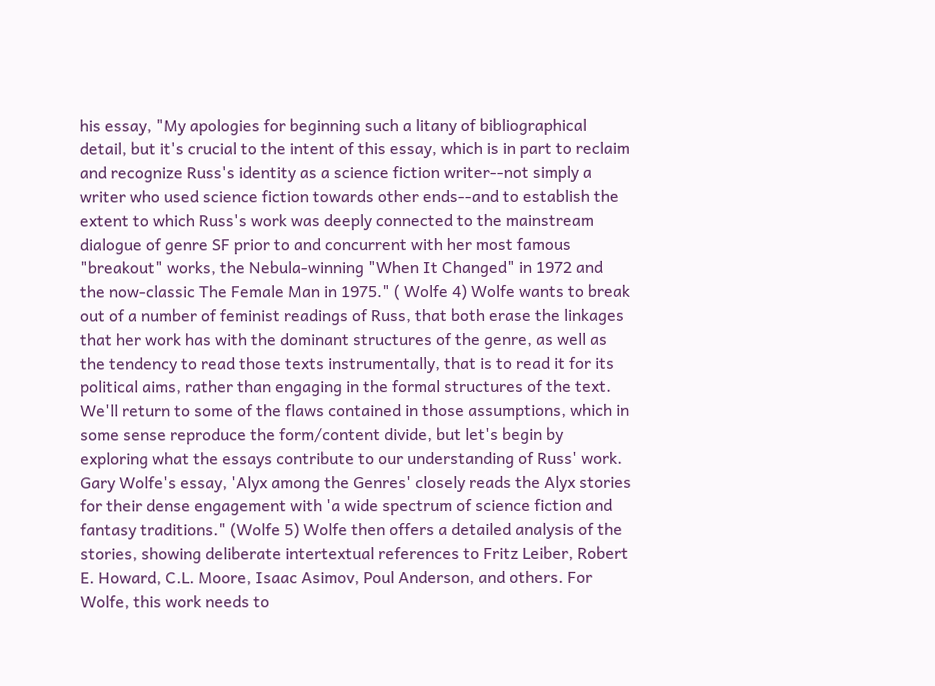his essay, "My apologies for beginning such a litany of bibliographical detail, but it's crucial to the intent of this essay, which is in part to reclaim and recognize Russ's identity as a science fiction writer--not simply a writer who used science fiction towards other ends--and to establish the extent to which Russ's work was deeply connected to the mainstream dialogue of genre SF prior to and concurrent with her most famous "breakout" works, the Nebula-winning "When It Changed" in 1972 and the now-classic The Female Man in 1975." ( Wolfe 4) Wolfe wants to break out of a number of feminist readings of Russ, that both erase the linkages that her work has with the dominant structures of the genre, as well as the tendency to read those texts instrumentally, that is to read it for its political aims, rather than engaging in the formal structures of the text. We'll return to some of the flaws contained in those assumptions, which in some sense reproduce the form/content divide, but let's begin by exploring what the essays contribute to our understanding of Russ' work. Gary Wolfe's essay, 'Alyx among the Genres' closely reads the Alyx stories for their dense engagement with 'a wide spectrum of science fiction and fantasy traditions." (Wolfe 5) Wolfe then offers a detailed analysis of the stories, showing deliberate intertextual references to Fritz Leiber, Robert E. Howard, C.L. Moore, Isaac Asimov, Poul Anderson, and others. For Wolfe, this work needs to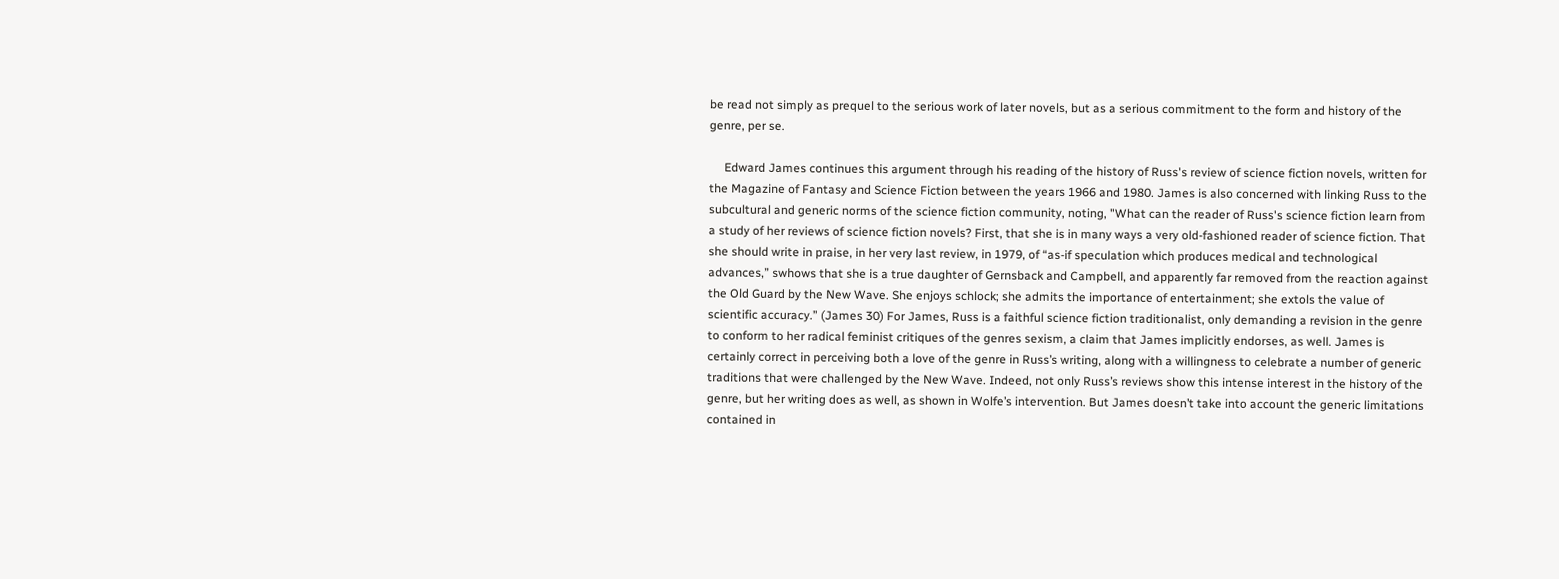be read not simply as prequel to the serious work of later novels, but as a serious commitment to the form and history of the genre, per se.

     Edward James continues this argument through his reading of the history of Russ's review of science fiction novels, written for the Magazine of Fantasy and Science Fiction between the years 1966 and 1980. James is also concerned with linking Russ to the subcultural and generic norms of the science fiction community, noting, "What can the reader of Russ's science fiction learn from a study of her reviews of science fiction novels? First, that she is in many ways a very old-fashioned reader of science fiction. That she should write in praise, in her very last review, in 1979, of “as-if speculation which produces medical and technological advances,” swhows that she is a true daughter of Gernsback and Campbell, and apparently far removed from the reaction against the Old Guard by the New Wave. She enjoys schlock; she admits the importance of entertainment; she extols the value of scientific accuracy.” (James 30) For James, Russ is a faithful science fiction traditionalist, only demanding a revision in the genre to conform to her radical feminist critiques of the genres sexism, a claim that James implicitly endorses, as well. James is certainly correct in perceiving both a love of the genre in Russ’s writing, along with a willingness to celebrate a number of generic traditions that were challenged by the New Wave. Indeed, not only Russ’s reviews show this intense interest in the history of the genre, but her writing does as well, as shown in Wolfe’s intervention. But James doesn’t take into account the generic limitations contained in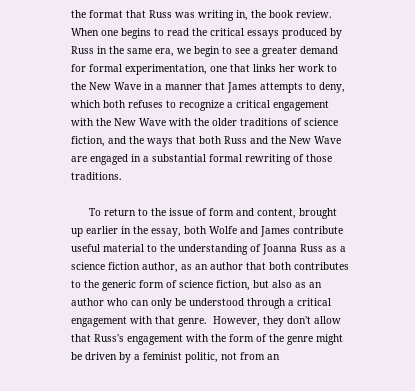the format that Russ was writing in, the book review. When one begins to read the critical essays produced by Russ in the same era, we begin to see a greater demand for formal experimentation, one that links her work to the New Wave in a manner that James attempts to deny, which both refuses to recognize a critical engagement with the New Wave with the older traditions of science fiction, and the ways that both Russ and the New Wave are engaged in a substantial formal rewriting of those traditions.

      To return to the issue of form and content, brought up earlier in the essay, both Wolfe and James contribute useful material to the understanding of Joanna Russ as a science fiction author, as an author that both contributes to the generic form of science fiction, but also as an author who can only be understood through a critical engagement with that genre.  However, they don't allow that Russ's engagement with the form of the genre might be driven by a feminist politic, not from an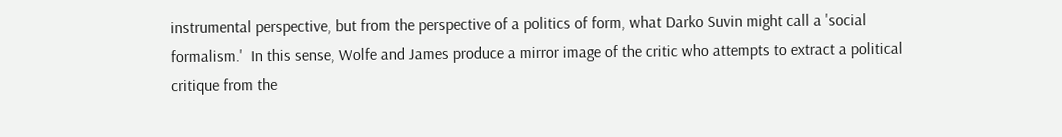instrumental perspective, but from the perspective of a politics of form, what Darko Suvin might call a 'social formalism.'  In this sense, Wolfe and James produce a mirror image of the critic who attempts to extract a political critique from the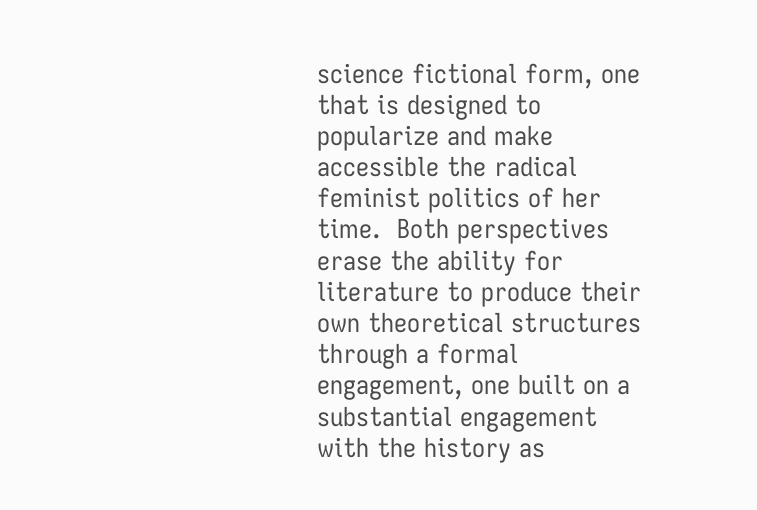science fictional form, one that is designed to popularize and make accessible the radical feminist politics of her time.  Both perspectives erase the ability for literature to produce their own theoretical structures through a formal engagement, one built on a substantial engagement with the history as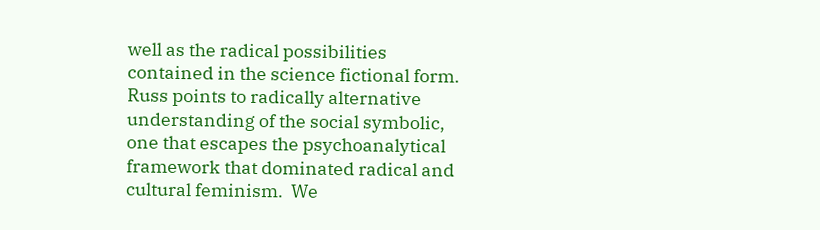well as the radical possibilities contained in the science fictional form.  Russ points to radically alternative understanding of the social symbolic, one that escapes the psychoanalytical framework that dominated radical and cultural feminism.  We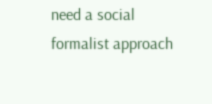need a social formalist approach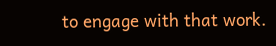to engage with that work.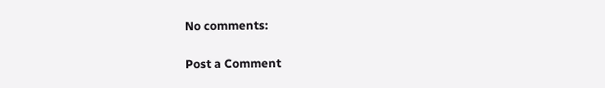No comments:

Post a Comment